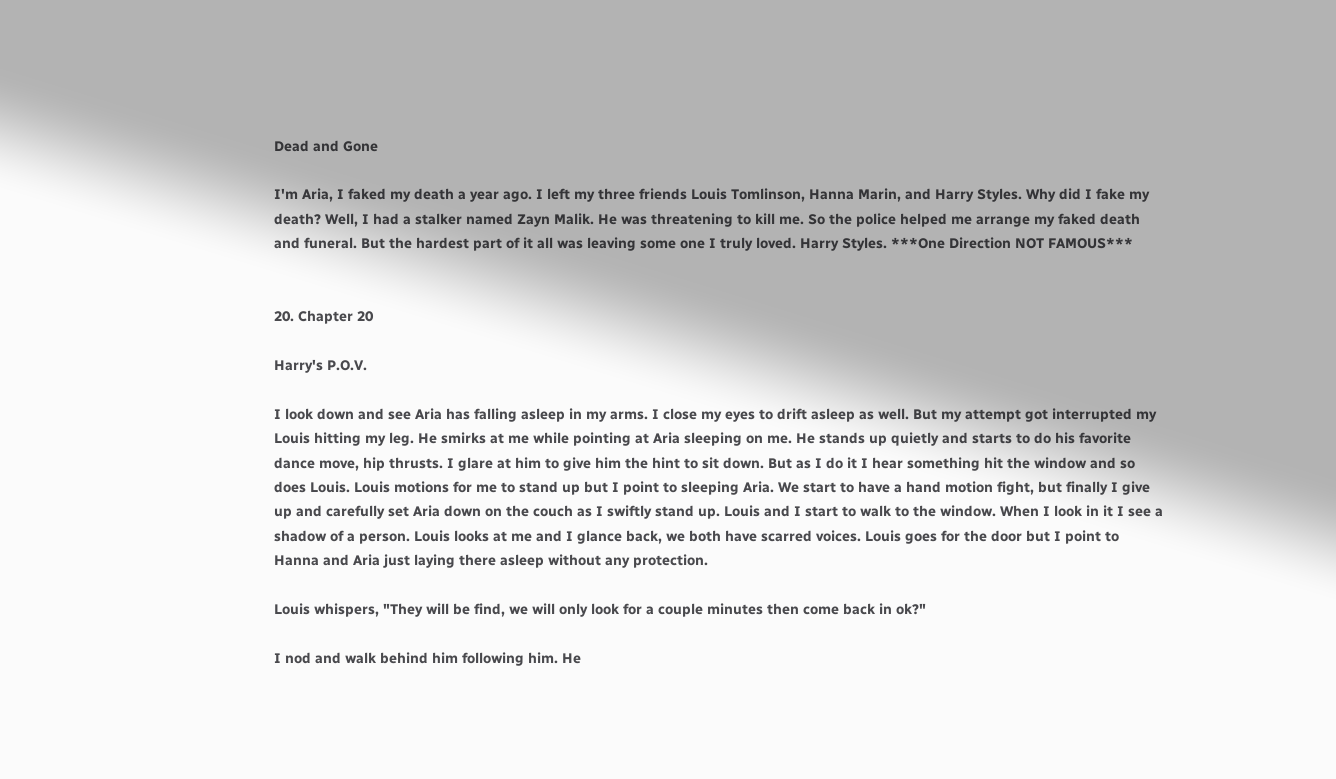Dead and Gone

I'm Aria, I faked my death a year ago. I left my three friends Louis Tomlinson, Hanna Marin, and Harry Styles. Why did I fake my death? Well, I had a stalker named Zayn Malik. He was threatening to kill me. So the police helped me arrange my faked death and funeral. But the hardest part of it all was leaving some one I truly loved. Harry Styles. ***One Direction NOT FAMOUS***


20. Chapter 20

Harry's P.O.V.

I look down and see Aria has falling asleep in my arms. I close my eyes to drift asleep as well. But my attempt got interrupted my Louis hitting my leg. He smirks at me while pointing at Aria sleeping on me. He stands up quietly and starts to do his favorite dance move, hip thrusts. I glare at him to give him the hint to sit down. But as I do it I hear something hit the window and so does Louis. Louis motions for me to stand up but I point to sleeping Aria. We start to have a hand motion fight, but finally I give up and carefully set Aria down on the couch as I swiftly stand up. Louis and I start to walk to the window. When I look in it I see a shadow of a person. Louis looks at me and I glance back, we both have scarred voices. Louis goes for the door but I point to Hanna and Aria just laying there asleep without any protection.

Louis whispers, "They will be find, we will only look for a couple minutes then come back in ok?"

I nod and walk behind him following him. He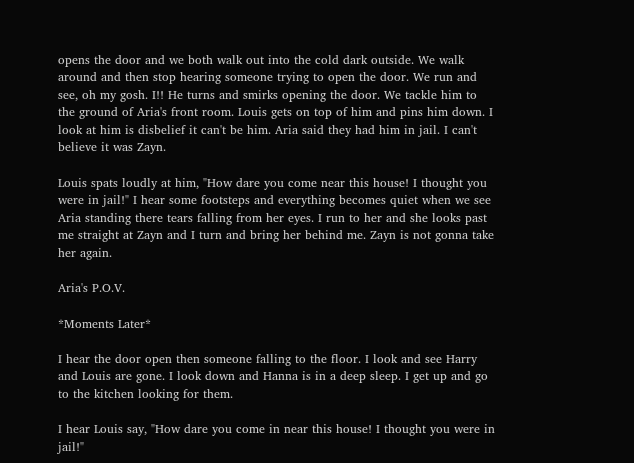opens the door and we both walk out into the cold dark outside. We walk around and then stop hearing someone trying to open the door. We run and see, oh my gosh. I!! He turns and smirks opening the door. We tackle him to the ground of Aria's front room. Louis gets on top of him and pins him down. I look at him is disbelief it can't be him. Aria said they had him in jail. I can't believe it was Zayn.

Louis spats loudly at him, "How dare you come near this house! I thought you were in jail!" I hear some footsteps and everything becomes quiet when we see Aria standing there tears falling from her eyes. I run to her and she looks past me straight at Zayn and I turn and bring her behind me. Zayn is not gonna take her again.

Aria's P.O.V.

*Moments Later*

I hear the door open then someone falling to the floor. I look and see Harry and Louis are gone. I look down and Hanna is in a deep sleep. I get up and go to the kitchen looking for them.

I hear Louis say, "How dare you come in near this house! I thought you were in jail!"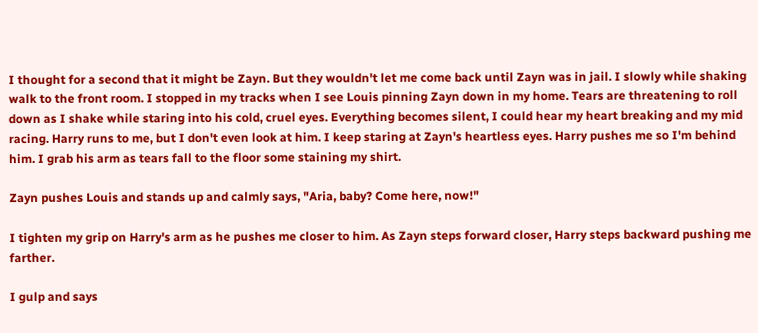I thought for a second that it might be Zayn. But they wouldn't let me come back until Zayn was in jail. I slowly while shaking walk to the front room. I stopped in my tracks when I see Louis pinning Zayn down in my home. Tears are threatening to roll down as I shake while staring into his cold, cruel eyes. Everything becomes silent, I could hear my heart breaking and my mid racing. Harry runs to me, but I don't even look at him. I keep staring at Zayn's heartless eyes. Harry pushes me so I'm behind him. I grab his arm as tears fall to the floor some staining my shirt.

Zayn pushes Louis and stands up and calmly says, "Aria, baby? Come here, now!"

I tighten my grip on Harry's arm as he pushes me closer to him. As Zayn steps forward closer, Harry steps backward pushing me farther.

I gulp and says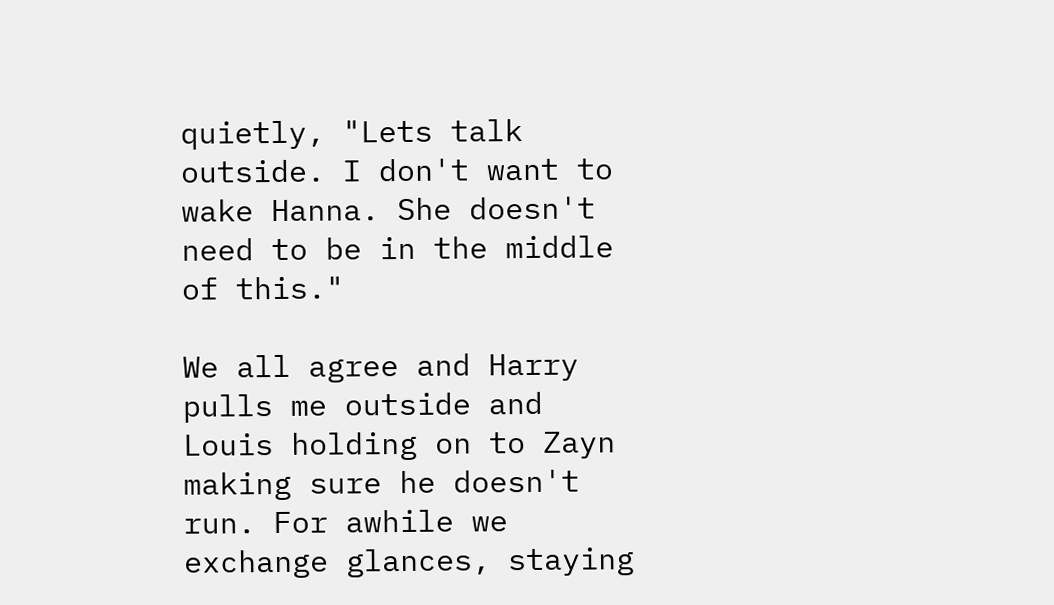quietly, "Lets talk outside. I don't want to wake Hanna. She doesn't need to be in the middle of this."

We all agree and Harry pulls me outside and Louis holding on to Zayn making sure he doesn't run. For awhile we exchange glances, staying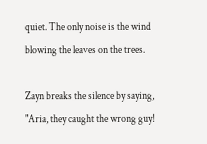quiet. The only noise is the wind blowing the leaves on the trees.

Zayn breaks the silence by saying, "Aria, they caught the wrong guy!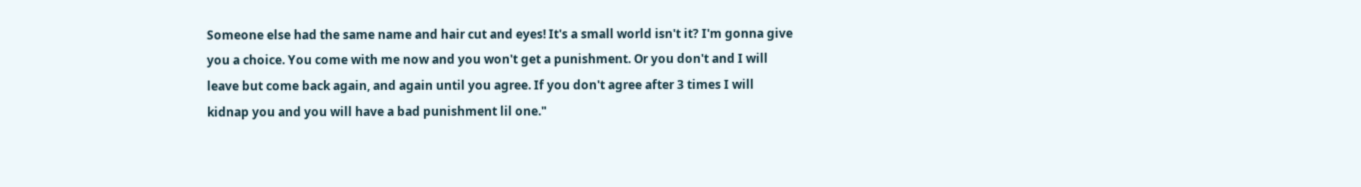Someone else had the same name and hair cut and eyes! It's a small world isn't it? I'm gonna give you a choice. You come with me now and you won't get a punishment. Or you don't and I will leave but come back again, and again until you agree. If you don't agree after 3 times I will kidnap you and you will have a bad punishment lil one."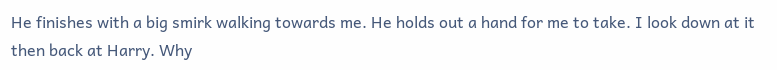He finishes with a big smirk walking towards me. He holds out a hand for me to take. I look down at it then back at Harry. Why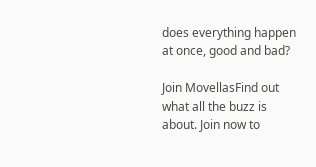does everything happen at once, good and bad?

Join MovellasFind out what all the buzz is about. Join now to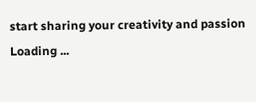start sharing your creativity and passion
Loading ...